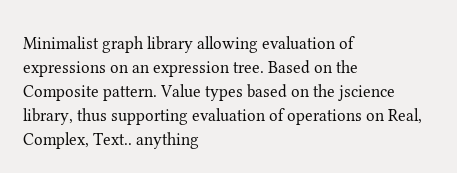Minimalist graph library allowing evaluation of expressions on an expression tree. Based on the Composite pattern. Value types based on the jscience library, thus supporting evaluation of operations on Real, Complex, Text.. anything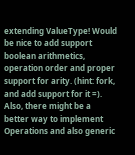extending ValueType! Would be nice to add support boolean arithmetics, operation order and proper support for arity. (hint: fork, and add support for it =). Also, there might be a better way to implement Operations and also generic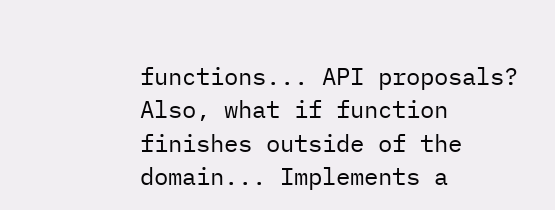functions... API proposals? Also, what if function finishes outside of the domain... Implements a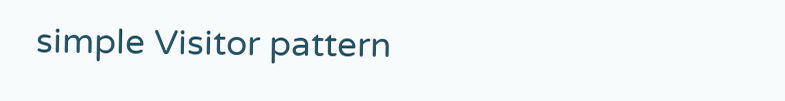simple Visitor pattern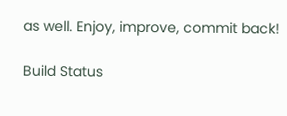as well. Enjoy, improve, commit back!

Build Status